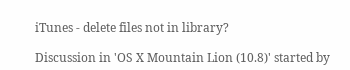iTunes - delete files not in library?

Discussion in 'OS X Mountain Lion (10.8)' started by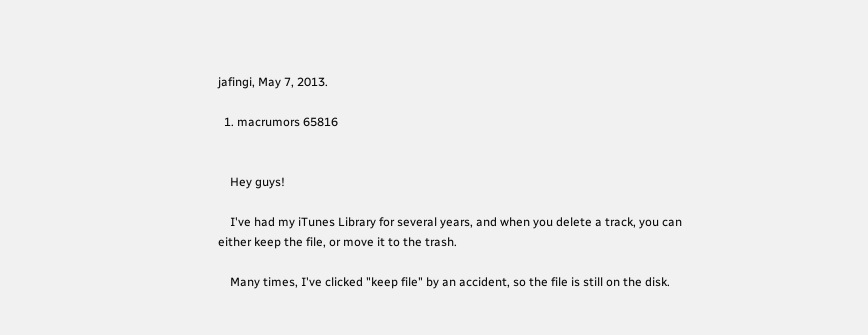jafingi, May 7, 2013.

  1. macrumors 65816


    Hey guys!

    I've had my iTunes Library for several years, and when you delete a track, you can either keep the file, or move it to the trash.

    Many times, I've clicked "keep file" by an accident, so the file is still on the disk.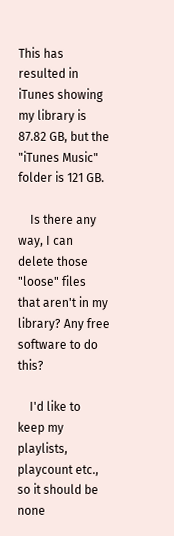This has resulted in iTunes showing my library is 87.82 GB, but the "iTunes Music" folder is 121 GB.

    Is there any way, I can delete those "loose" files that aren't in my library? Any free software to do this?

    I'd like to keep my playlists, playcount etc., so it should be none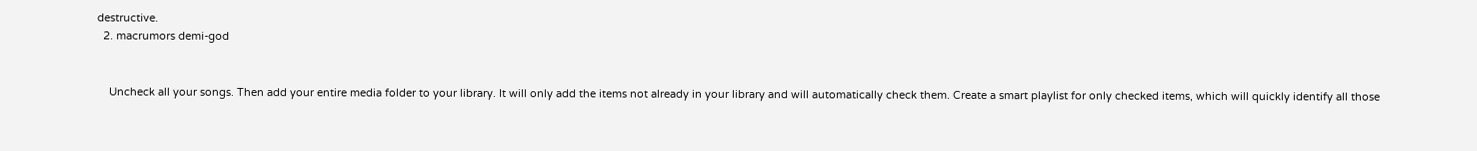destructive.
  2. macrumors demi-god


    Uncheck all your songs. Then add your entire media folder to your library. It will only add the items not already in your library and will automatically check them. Create a smart playlist for only checked items, which will quickly identify all those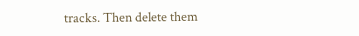tracks. Then delete them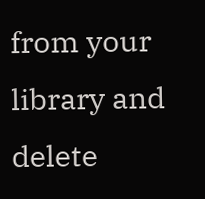from your library and delete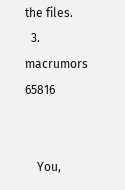the files.
  3. macrumors 65816


    You,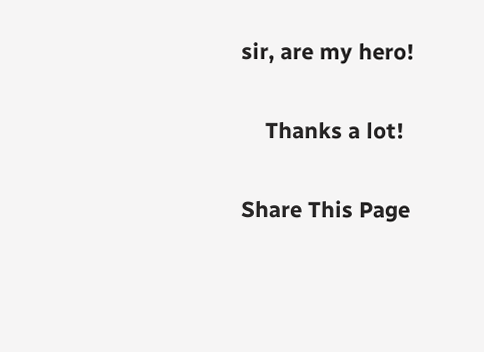sir, are my hero!

    Thanks a lot!

Share This Page